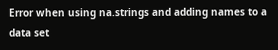Error when using na.strings and adding names to a data set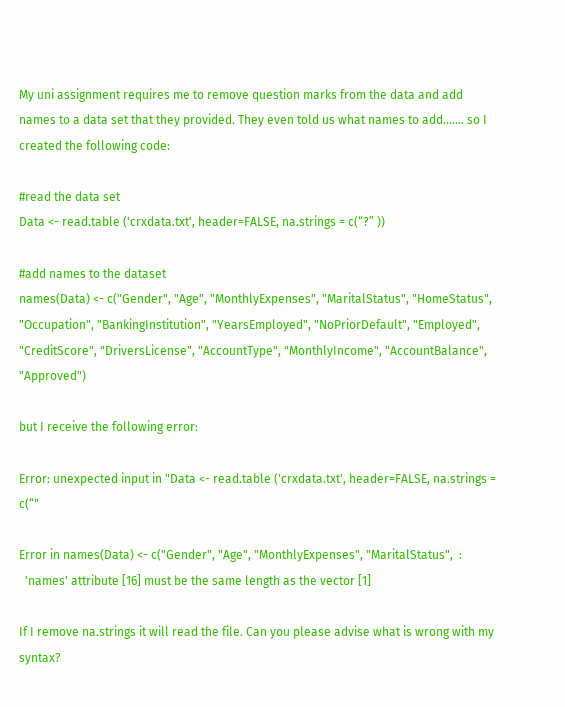My uni assignment requires me to remove question marks from the data and add names to a data set that they provided. They even told us what names to add....... so I created the following code:

#read the data set
Data <- read.table ('crxdata.txt', header=FALSE, na.strings = c(“?” ))

#add names to the dataset
names(Data) <- c("Gender", "Age", "MonthlyExpenses", "MaritalStatus", "HomeStatus", "Occupation", "BankingInstitution", "YearsEmployed", "NoPriorDefault", "Employed", "CreditScore", "DriversLicense", "AccountType", "MonthlyIncome", "AccountBalance", "Approved")

but I receive the following error:

Error: unexpected input in "Data <- read.table ('crxdata.txt', header=FALSE, na.strings = c(“"

Error in names(Data) <- c("Gender", "Age", "MonthlyExpenses", "MaritalStatus",  :
  'names' attribute [16] must be the same length as the vector [1]

If I remove na.strings it will read the file. Can you please advise what is wrong with my syntax?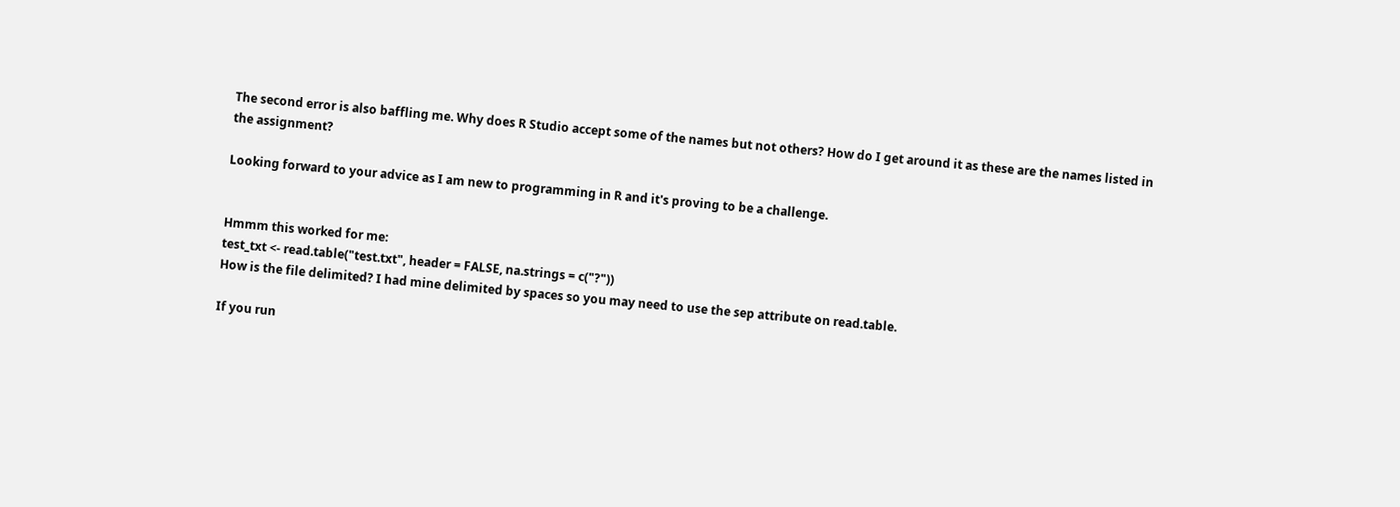The second error is also baffling me. Why does R Studio accept some of the names but not others? How do I get around it as these are the names listed in the assignment?

Looking forward to your advice as I am new to programming in R and it's proving to be a challenge.


Hmmm this worked for me:
test_txt <- read.table("test.txt", header = FALSE, na.strings = c("?"))
How is the file delimited? I had mine delimited by spaces so you may need to use the sep attribute on read.table.

If you run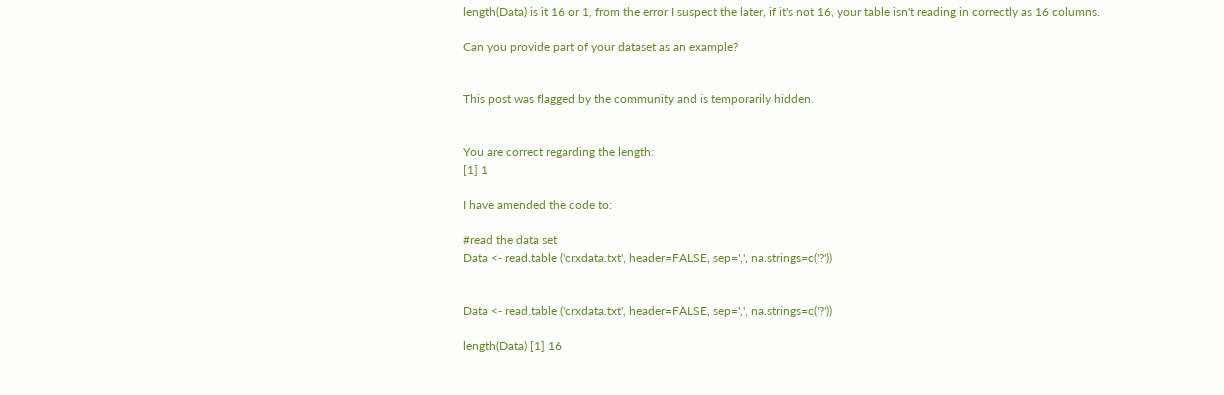length(Data) is it 16 or 1, from the error I suspect the later, if it's not 16, your table isn't reading in correctly as 16 columns.

Can you provide part of your dataset as an example?


This post was flagged by the community and is temporarily hidden.


You are correct regarding the length:
[1] 1

I have amended the code to:

#read the data set
Data <- read.table ('crxdata.txt', header=FALSE, sep=',', na.strings=c('?'))


Data <- read.table ('crxdata.txt', header=FALSE, sep=',', na.strings=c('?'))

length(Data) [1] 16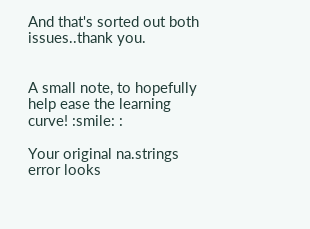And that's sorted out both issues..thank you.


A small note, to hopefully help ease the learning curve! :smile: :

Your original na.strings error looks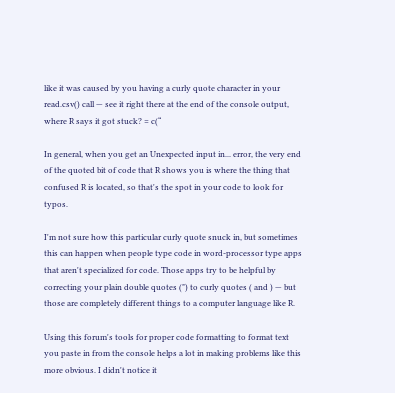like it was caused by you having a curly quote character in your read.csv() call — see it right there at the end of the console output, where R says it got stuck? = c(“

In general, when you get an Unexpected input in... error, the very end of the quoted bit of code that R shows you is where the thing that confused R is located, so that's the spot in your code to look for typos.

I'm not sure how this particular curly quote snuck in, but sometimes this can happen when people type code in word-processor type apps that aren't specialized for code. Those apps try to be helpful by correcting your plain double quotes (") to curly quotes ( and ) — but those are completely different things to a computer language like R.

Using this forum's tools for proper code formatting to format text you paste in from the console helps a lot in making problems like this more obvious. I didn't notice it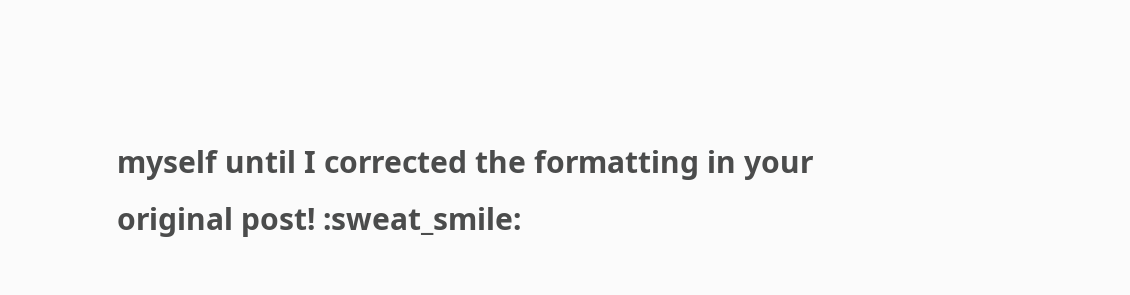myself until I corrected the formatting in your original post! :sweat_smile: